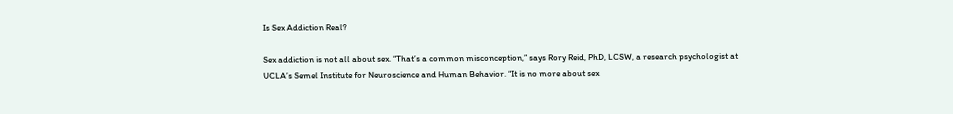Is Sex Addiction Real?

Sex addiction is not all about sex. “That’s a common misconception,” says Rory Reid, PhD, LCSW, a research psychologist at UCLA’s Semel Institute for Neuroscience and Human Behavior. “It is no more about sex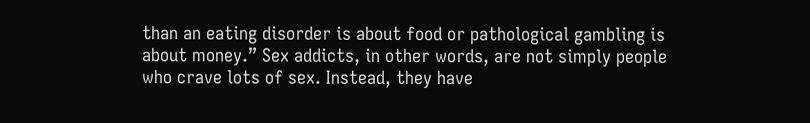than an eating disorder is about food or pathological gambling is about money.” Sex addicts, in other words, are not simply people who crave lots of sex. Instead, they have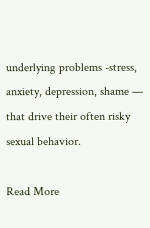underlying problems -stress, anxiety, depression, shame — that drive their often risky sexual behavior.

Read More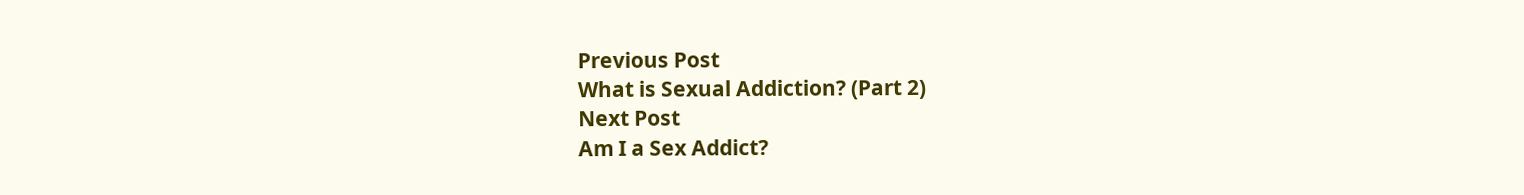Previous Post
What is Sexual Addiction? (Part 2)
Next Post
Am I a Sex Addict?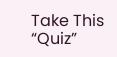Take This “Quiz”